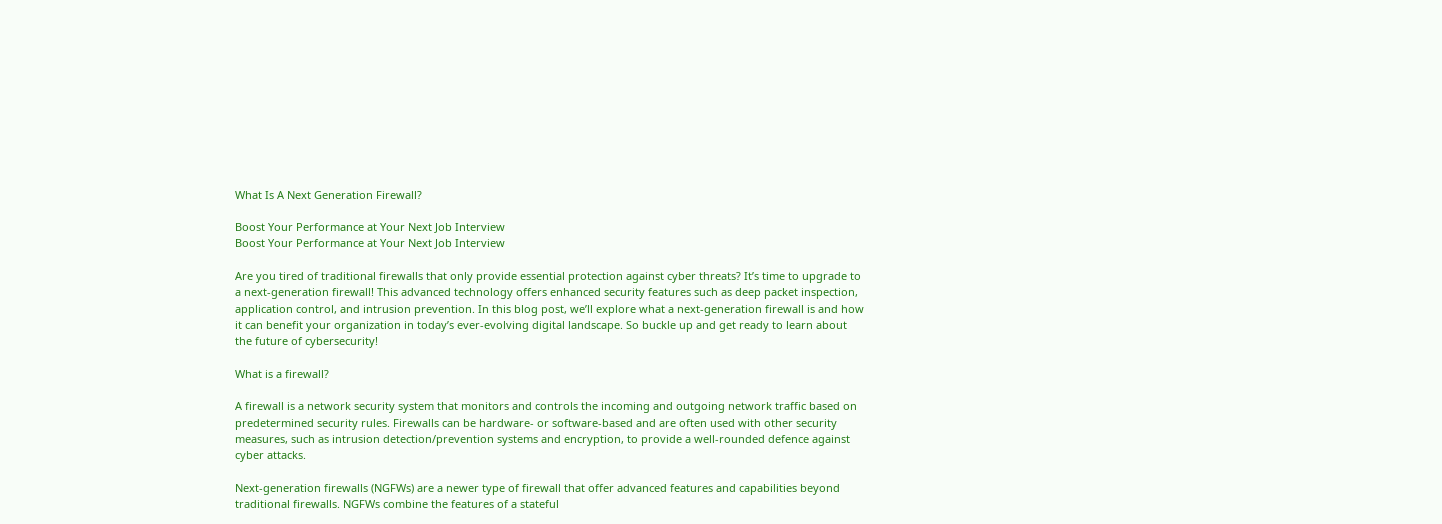What Is A Next Generation Firewall?

Boost Your Performance at Your Next Job Interview
Boost Your Performance at Your Next Job Interview

Are you tired of traditional firewalls that only provide essential protection against cyber threats? It’s time to upgrade to a next-generation firewall! This advanced technology offers enhanced security features such as deep packet inspection, application control, and intrusion prevention. In this blog post, we’ll explore what a next-generation firewall is and how it can benefit your organization in today’s ever-evolving digital landscape. So buckle up and get ready to learn about the future of cybersecurity!

What is a firewall?

A firewall is a network security system that monitors and controls the incoming and outgoing network traffic based on predetermined security rules. Firewalls can be hardware- or software-based and are often used with other security measures, such as intrusion detection/prevention systems and encryption, to provide a well-rounded defence against cyber attacks.

Next-generation firewalls (NGFWs) are a newer type of firewall that offer advanced features and capabilities beyond traditional firewalls. NGFWs combine the features of a stateful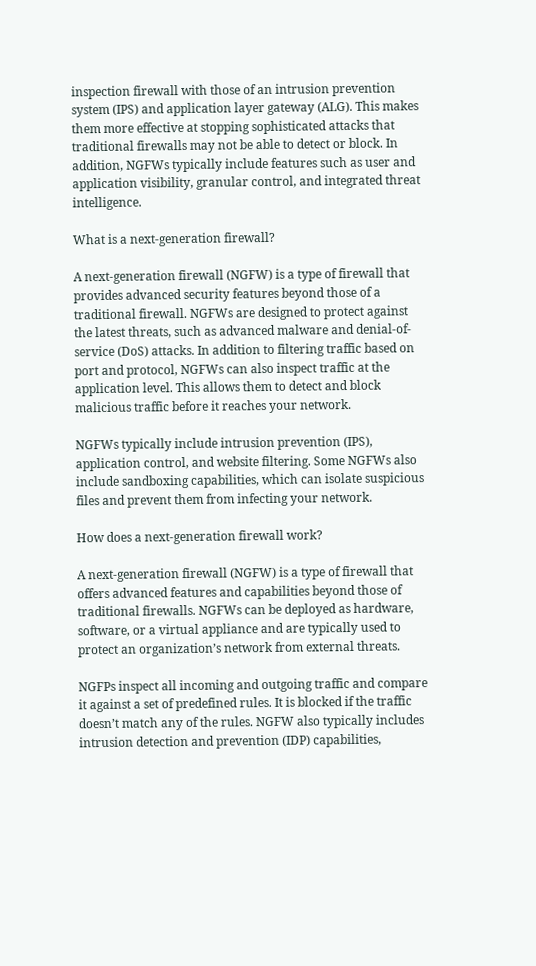inspection firewall with those of an intrusion prevention system (IPS) and application layer gateway (ALG). This makes them more effective at stopping sophisticated attacks that traditional firewalls may not be able to detect or block. In addition, NGFWs typically include features such as user and application visibility, granular control, and integrated threat intelligence.

What is a next-generation firewall?

A next-generation firewall (NGFW) is a type of firewall that provides advanced security features beyond those of a traditional firewall. NGFWs are designed to protect against the latest threats, such as advanced malware and denial-of-service (DoS) attacks. In addition to filtering traffic based on port and protocol, NGFWs can also inspect traffic at the application level. This allows them to detect and block malicious traffic before it reaches your network.

NGFWs typically include intrusion prevention (IPS), application control, and website filtering. Some NGFWs also include sandboxing capabilities, which can isolate suspicious files and prevent them from infecting your network.

How does a next-generation firewall work?

A next-generation firewall (NGFW) is a type of firewall that offers advanced features and capabilities beyond those of traditional firewalls. NGFWs can be deployed as hardware, software, or a virtual appliance and are typically used to protect an organization’s network from external threats.

NGFPs inspect all incoming and outgoing traffic and compare it against a set of predefined rules. It is blocked if the traffic doesn’t match any of the rules. NGFW also typically includes intrusion detection and prevention (IDP) capabilities,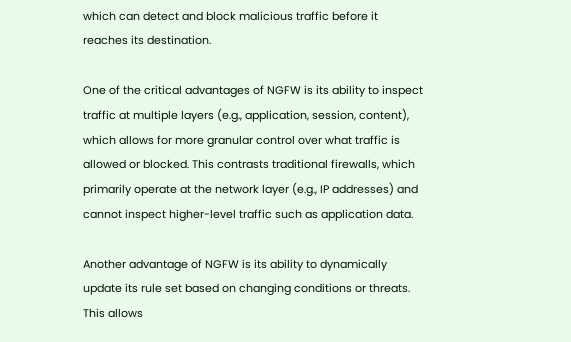which can detect and block malicious traffic before it reaches its destination.

One of the critical advantages of NGFW is its ability to inspect traffic at multiple layers (e.g., application, session, content), which allows for more granular control over what traffic is allowed or blocked. This contrasts traditional firewalls, which primarily operate at the network layer (e.g., IP addresses) and cannot inspect higher-level traffic such as application data.

Another advantage of NGFW is its ability to dynamically update its rule set based on changing conditions or threats. This allows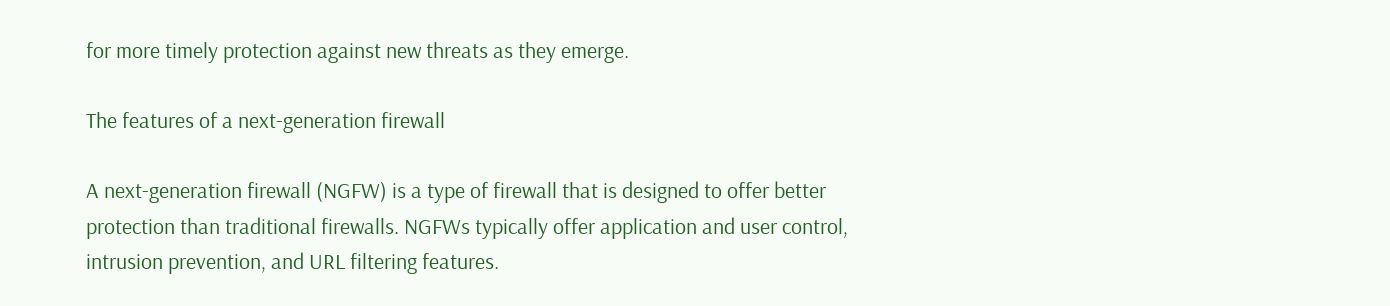for more timely protection against new threats as they emerge.

The features of a next-generation firewall

A next-generation firewall (NGFW) is a type of firewall that is designed to offer better protection than traditional firewalls. NGFWs typically offer application and user control, intrusion prevention, and URL filtering features.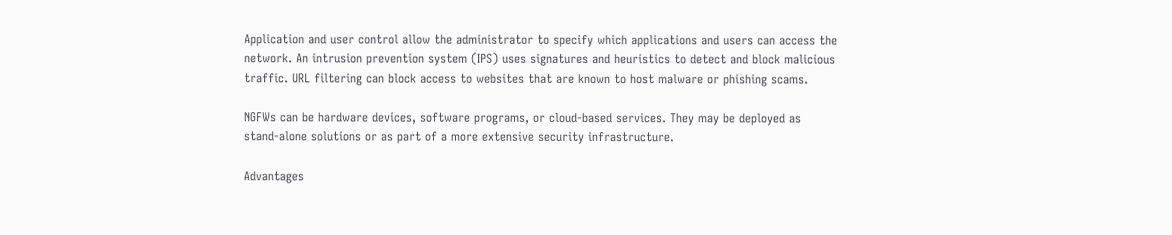Application and user control allow the administrator to specify which applications and users can access the network. An intrusion prevention system (IPS) uses signatures and heuristics to detect and block malicious traffic. URL filtering can block access to websites that are known to host malware or phishing scams.

NGFWs can be hardware devices, software programs, or cloud-based services. They may be deployed as stand-alone solutions or as part of a more extensive security infrastructure.

Advantages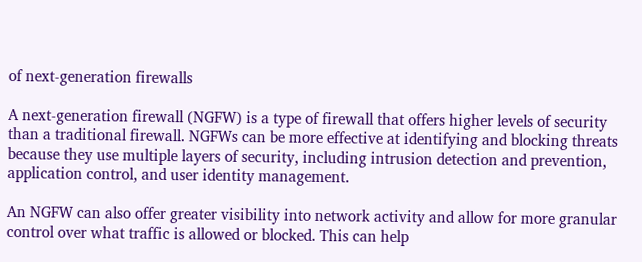of next-generation firewalls

A next-generation firewall (NGFW) is a type of firewall that offers higher levels of security than a traditional firewall. NGFWs can be more effective at identifying and blocking threats because they use multiple layers of security, including intrusion detection and prevention, application control, and user identity management.

An NGFW can also offer greater visibility into network activity and allow for more granular control over what traffic is allowed or blocked. This can help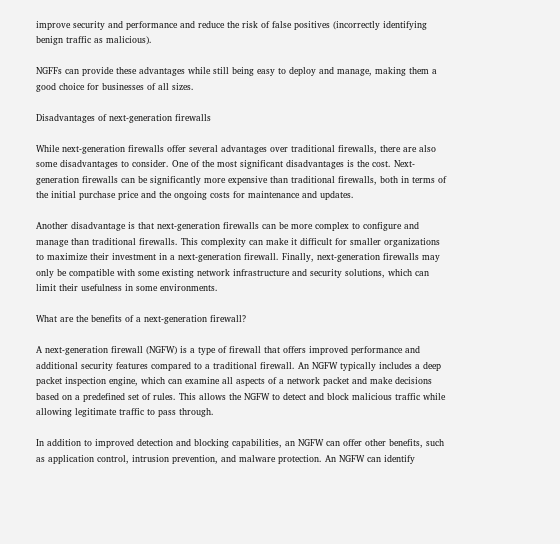improve security and performance and reduce the risk of false positives (incorrectly identifying benign traffic as malicious).

NGFFs can provide these advantages while still being easy to deploy and manage, making them a good choice for businesses of all sizes.

Disadvantages of next-generation firewalls

While next-generation firewalls offer several advantages over traditional firewalls, there are also some disadvantages to consider. One of the most significant disadvantages is the cost. Next-generation firewalls can be significantly more expensive than traditional firewalls, both in terms of the initial purchase price and the ongoing costs for maintenance and updates.

Another disadvantage is that next-generation firewalls can be more complex to configure and manage than traditional firewalls. This complexity can make it difficult for smaller organizations to maximize their investment in a next-generation firewall. Finally, next-generation firewalls may only be compatible with some existing network infrastructure and security solutions, which can limit their usefulness in some environments.

What are the benefits of a next-generation firewall?

A next-generation firewall (NGFW) is a type of firewall that offers improved performance and additional security features compared to a traditional firewall. An NGFW typically includes a deep packet inspection engine, which can examine all aspects of a network packet and make decisions based on a predefined set of rules. This allows the NGFW to detect and block malicious traffic while allowing legitimate traffic to pass through.

In addition to improved detection and blocking capabilities, an NGFW can offer other benefits, such as application control, intrusion prevention, and malware protection. An NGFW can identify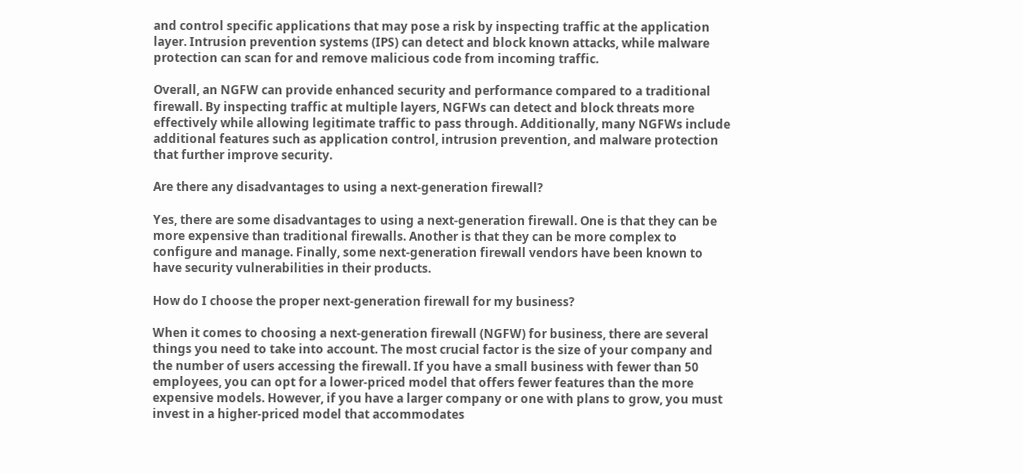and control specific applications that may pose a risk by inspecting traffic at the application layer. Intrusion prevention systems (IPS) can detect and block known attacks, while malware protection can scan for and remove malicious code from incoming traffic.

Overall, an NGFW can provide enhanced security and performance compared to a traditional firewall. By inspecting traffic at multiple layers, NGFWs can detect and block threats more effectively while allowing legitimate traffic to pass through. Additionally, many NGFWs include additional features such as application control, intrusion prevention, and malware protection that further improve security.

Are there any disadvantages to using a next-generation firewall?

Yes, there are some disadvantages to using a next-generation firewall. One is that they can be more expensive than traditional firewalls. Another is that they can be more complex to configure and manage. Finally, some next-generation firewall vendors have been known to have security vulnerabilities in their products.

How do I choose the proper next-generation firewall for my business?

When it comes to choosing a next-generation firewall (NGFW) for business, there are several things you need to take into account. The most crucial factor is the size of your company and the number of users accessing the firewall. If you have a small business with fewer than 50 employees, you can opt for a lower-priced model that offers fewer features than the more expensive models. However, if you have a larger company or one with plans to grow, you must invest in a higher-priced model that accommodates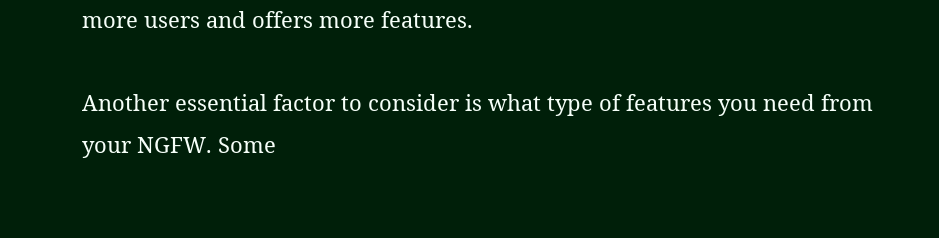more users and offers more features.

Another essential factor to consider is what type of features you need from your NGFW. Some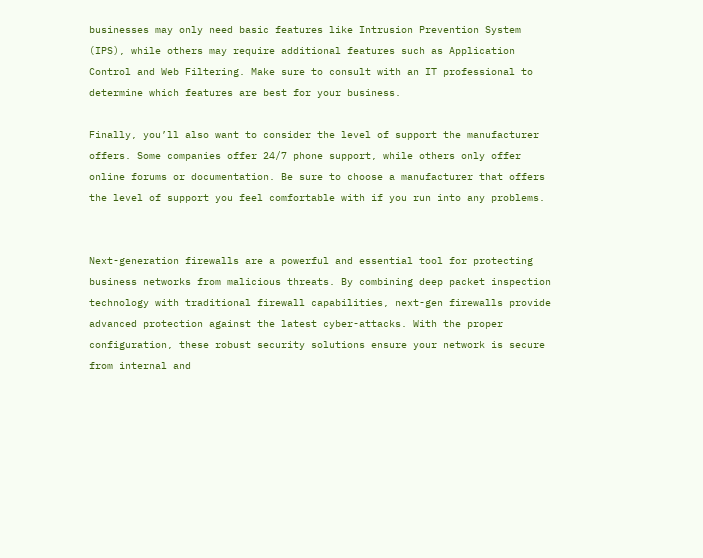businesses may only need basic features like Intrusion Prevention System (IPS), while others may require additional features such as Application Control and Web Filtering. Make sure to consult with an IT professional to determine which features are best for your business.

Finally, you’ll also want to consider the level of support the manufacturer offers. Some companies offer 24/7 phone support, while others only offer online forums or documentation. Be sure to choose a manufacturer that offers the level of support you feel comfortable with if you run into any problems.


Next-generation firewalls are a powerful and essential tool for protecting business networks from malicious threats. By combining deep packet inspection technology with traditional firewall capabilities, next-gen firewalls provide advanced protection against the latest cyber-attacks. With the proper configuration, these robust security solutions ensure your network is secure from internal and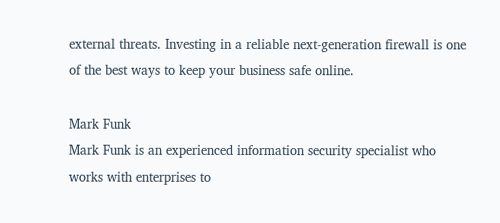external threats. Investing in a reliable next-generation firewall is one of the best ways to keep your business safe online.

Mark Funk
Mark Funk is an experienced information security specialist who works with enterprises to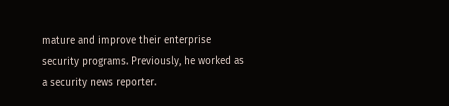mature and improve their enterprise security programs. Previously, he worked as a security news reporter.